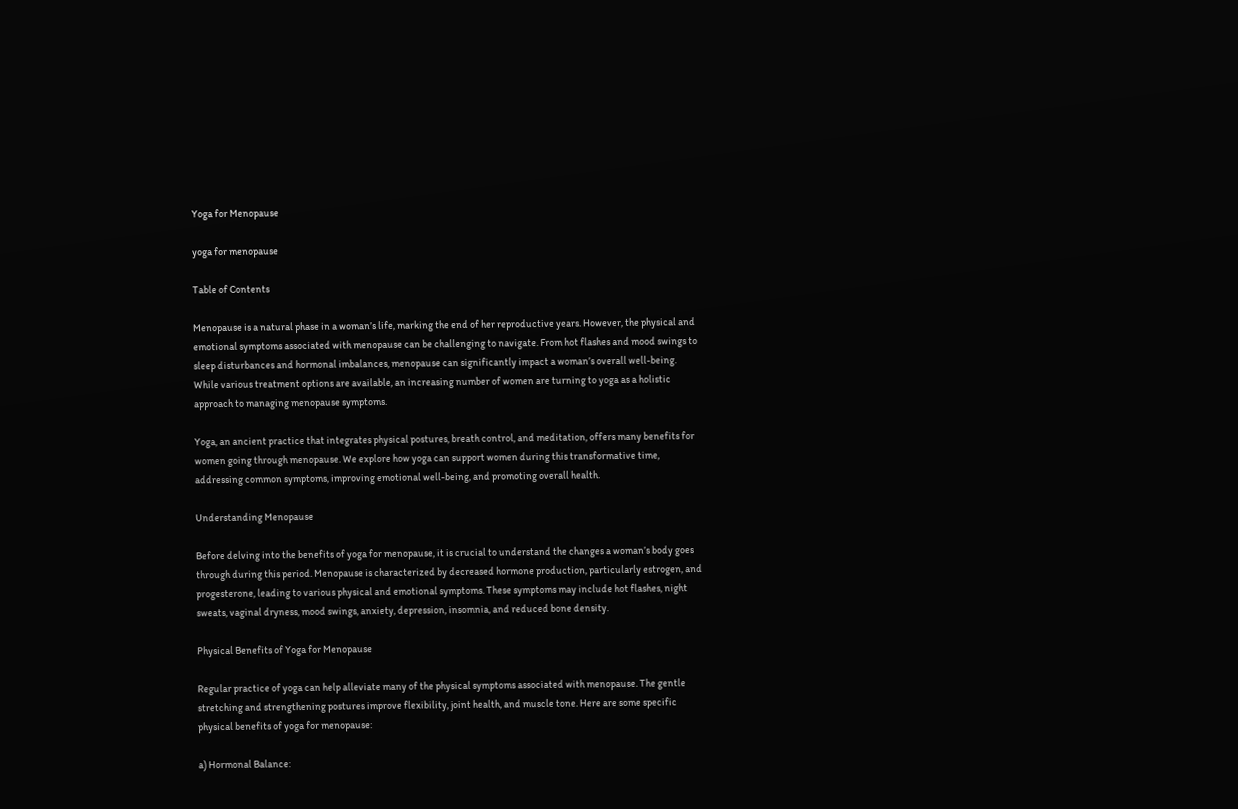Yoga for Menopause

yoga for menopause

Table of Contents

Menopause is a natural phase in a woman’s life, marking the end of her reproductive years. However, the physical and emotional symptoms associated with menopause can be challenging to navigate. From hot flashes and mood swings to sleep disturbances and hormonal imbalances, menopause can significantly impact a woman’s overall well-being. While various treatment options are available, an increasing number of women are turning to yoga as a holistic approach to managing menopause symptoms.

Yoga, an ancient practice that integrates physical postures, breath control, and meditation, offers many benefits for women going through menopause. We explore how yoga can support women during this transformative time, addressing common symptoms, improving emotional well-being, and promoting overall health.

Understanding Menopause

Before delving into the benefits of yoga for menopause, it is crucial to understand the changes a woman’s body goes through during this period. Menopause is characterized by decreased hormone production, particularly estrogen, and progesterone, leading to various physical and emotional symptoms. These symptoms may include hot flashes, night sweats, vaginal dryness, mood swings, anxiety, depression, insomnia, and reduced bone density.

Physical Benefits of Yoga for Menopause

Regular practice of yoga can help alleviate many of the physical symptoms associated with menopause. The gentle stretching and strengthening postures improve flexibility, joint health, and muscle tone. Here are some specific physical benefits of yoga for menopause:

a) Hormonal Balance: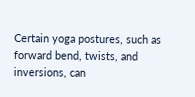Certain yoga postures, such as forward bend, twists, and inversions, can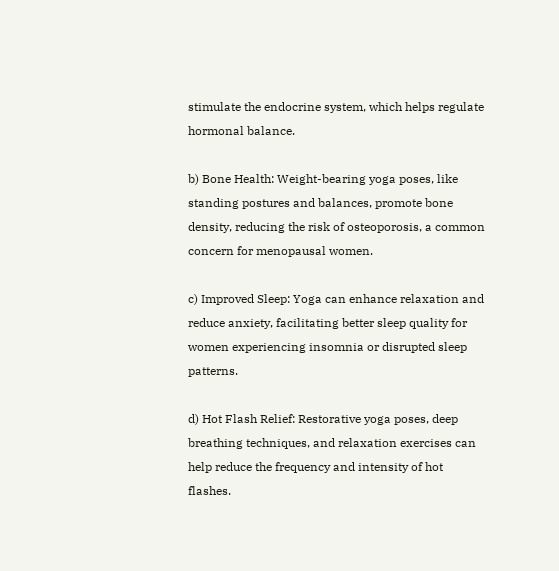stimulate the endocrine system, which helps regulate hormonal balance.

b) Bone Health: Weight-bearing yoga poses, like standing postures and balances, promote bone density, reducing the risk of osteoporosis, a common concern for menopausal women.

c) Improved Sleep: Yoga can enhance relaxation and reduce anxiety, facilitating better sleep quality for women experiencing insomnia or disrupted sleep patterns.

d) Hot Flash Relief: Restorative yoga poses, deep breathing techniques, and relaxation exercises can help reduce the frequency and intensity of hot flashes.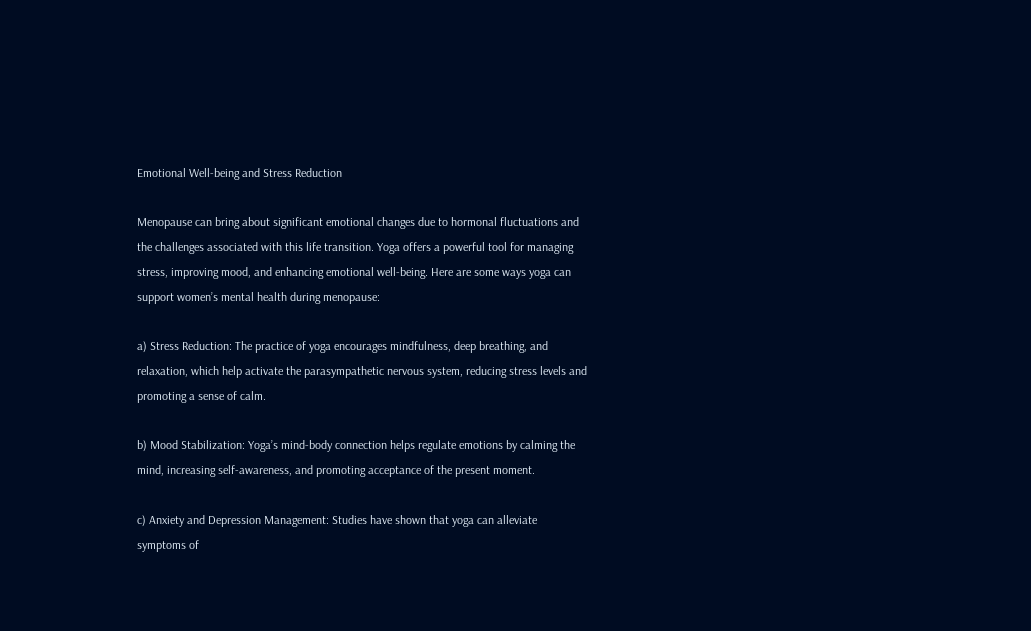Emotional Well-being and Stress Reduction

Menopause can bring about significant emotional changes due to hormonal fluctuations and the challenges associated with this life transition. Yoga offers a powerful tool for managing stress, improving mood, and enhancing emotional well-being. Here are some ways yoga can support women’s mental health during menopause:

a) Stress Reduction: The practice of yoga encourages mindfulness, deep breathing, and relaxation, which help activate the parasympathetic nervous system, reducing stress levels and promoting a sense of calm.

b) Mood Stabilization: Yoga’s mind-body connection helps regulate emotions by calming the mind, increasing self-awareness, and promoting acceptance of the present moment.

c) Anxiety and Depression Management: Studies have shown that yoga can alleviate symptoms of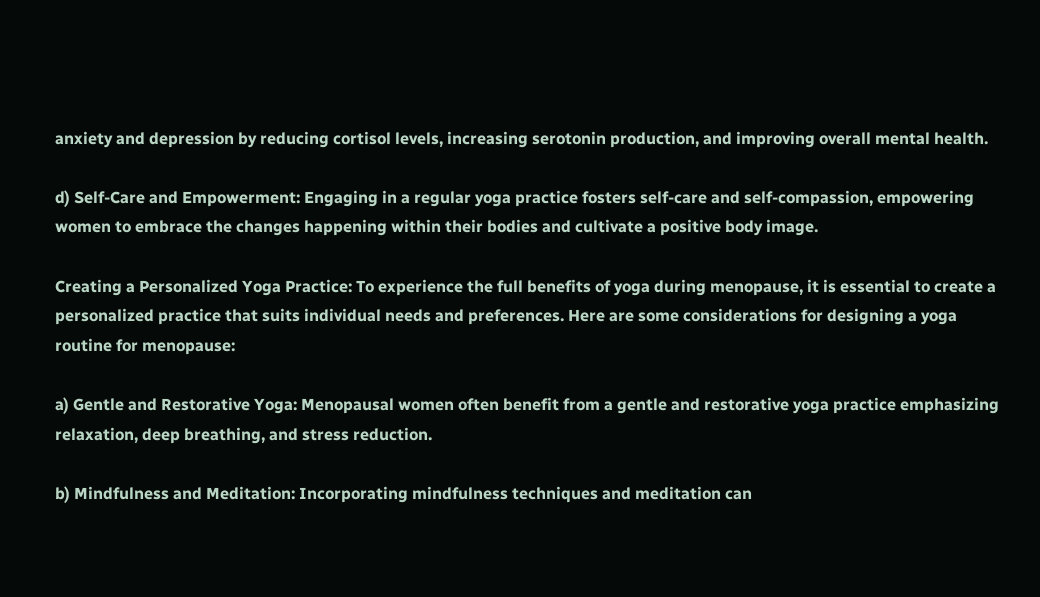anxiety and depression by reducing cortisol levels, increasing serotonin production, and improving overall mental health.

d) Self-Care and Empowerment: Engaging in a regular yoga practice fosters self-care and self-compassion, empowering women to embrace the changes happening within their bodies and cultivate a positive body image.

Creating a Personalized Yoga Practice: To experience the full benefits of yoga during menopause, it is essential to create a personalized practice that suits individual needs and preferences. Here are some considerations for designing a yoga routine for menopause:

a) Gentle and Restorative Yoga: Menopausal women often benefit from a gentle and restorative yoga practice emphasizing relaxation, deep breathing, and stress reduction.

b) Mindfulness and Meditation: Incorporating mindfulness techniques and meditation can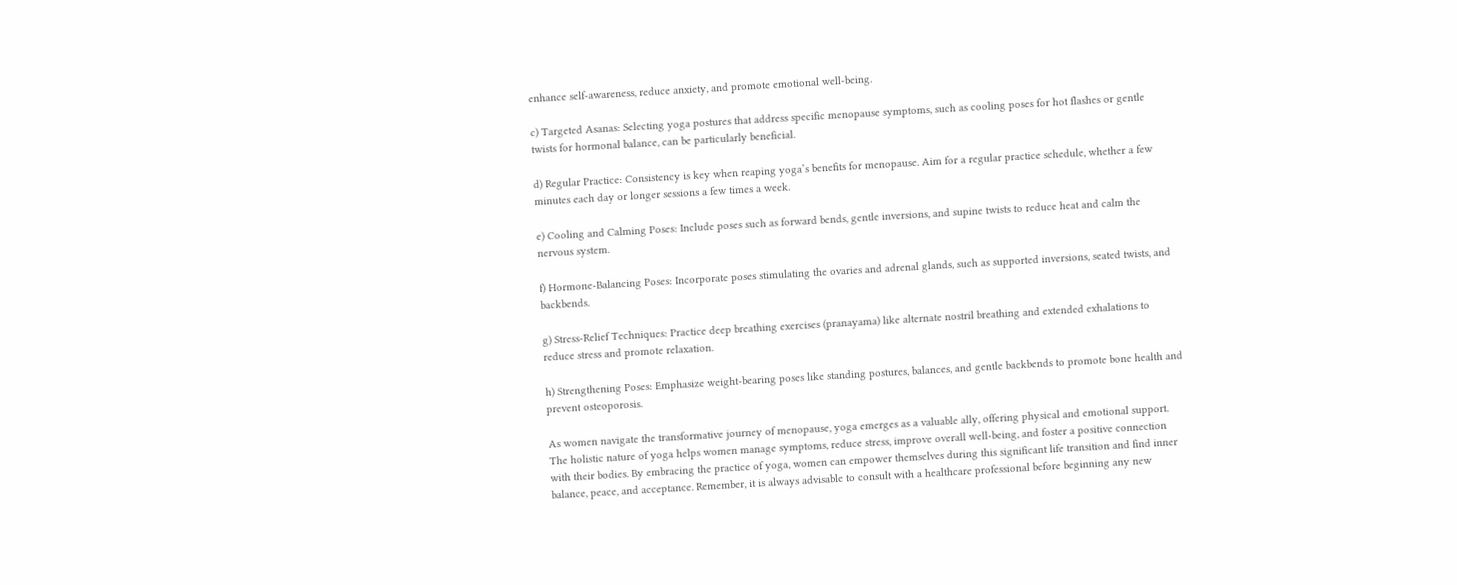enhance self-awareness, reduce anxiety, and promote emotional well-being.

c) Targeted Asanas: Selecting yoga postures that address specific menopause symptoms, such as cooling poses for hot flashes or gentle twists for hormonal balance, can be particularly beneficial.

d) Regular Practice: Consistency is key when reaping yoga’s benefits for menopause. Aim for a regular practice schedule, whether a few minutes each day or longer sessions a few times a week.

e) Cooling and Calming Poses: Include poses such as forward bends, gentle inversions, and supine twists to reduce heat and calm the nervous system.

f) Hormone-Balancing Poses: Incorporate poses stimulating the ovaries and adrenal glands, such as supported inversions, seated twists, and backbends.

g) Stress-Relief Techniques: Practice deep breathing exercises (pranayama) like alternate nostril breathing and extended exhalations to reduce stress and promote relaxation.

h) Strengthening Poses: Emphasize weight-bearing poses like standing postures, balances, and gentle backbends to promote bone health and prevent osteoporosis.

As women navigate the transformative journey of menopause, yoga emerges as a valuable ally, offering physical and emotional support. The holistic nature of yoga helps women manage symptoms, reduce stress, improve overall well-being, and foster a positive connection with their bodies. By embracing the practice of yoga, women can empower themselves during this significant life transition and find inner balance, peace, and acceptance. Remember, it is always advisable to consult with a healthcare professional before beginning any new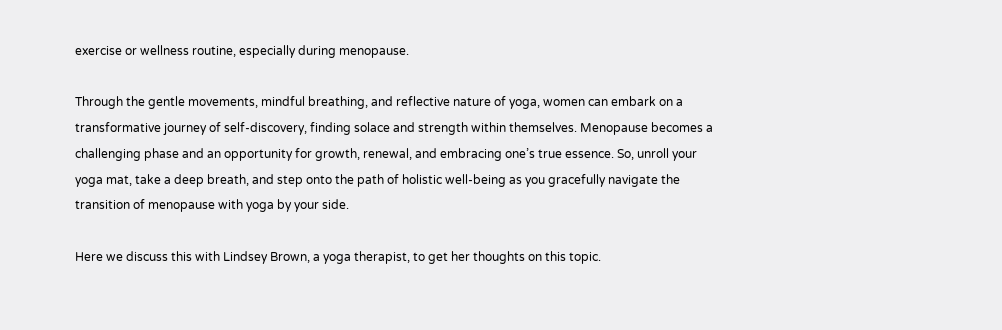exercise or wellness routine, especially during menopause.

Through the gentle movements, mindful breathing, and reflective nature of yoga, women can embark on a transformative journey of self-discovery, finding solace and strength within themselves. Menopause becomes a challenging phase and an opportunity for growth, renewal, and embracing one’s true essence. So, unroll your yoga mat, take a deep breath, and step onto the path of holistic well-being as you gracefully navigate the transition of menopause with yoga by your side.

Here we discuss this with Lindsey Brown, a yoga therapist, to get her thoughts on this topic.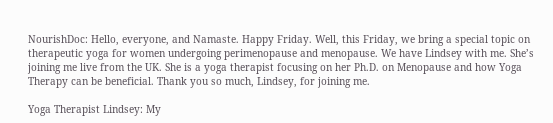NourishDoc: Hello, everyone, and Namaste. Happy Friday. Well, this Friday, we bring a special topic on therapeutic yoga for women undergoing perimenopause and menopause. We have Lindsey with me. She’s joining me live from the UK. She is a yoga therapist focusing on her Ph.D. on Menopause and how Yoga Therapy can be beneficial. Thank you so much, Lindsey, for joining me.

Yoga Therapist Lindsey: My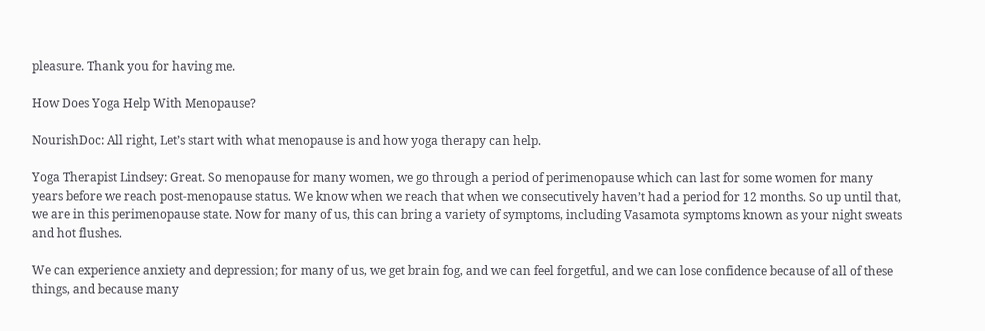pleasure. Thank you for having me.

How Does Yoga Help With Menopause?

NourishDoc: All right, Let’s start with what menopause is and how yoga therapy can help.

Yoga Therapist Lindsey: Great. So menopause for many women, we go through a period of perimenopause which can last for some women for many years before we reach post-menopause status. We know when we reach that when we consecutively haven’t had a period for 12 months. So up until that, we are in this perimenopause state. Now for many of us, this can bring a variety of symptoms, including Vasamota symptoms known as your night sweats and hot flushes.

We can experience anxiety and depression; for many of us, we get brain fog, and we can feel forgetful, and we can lose confidence because of all of these things, and because many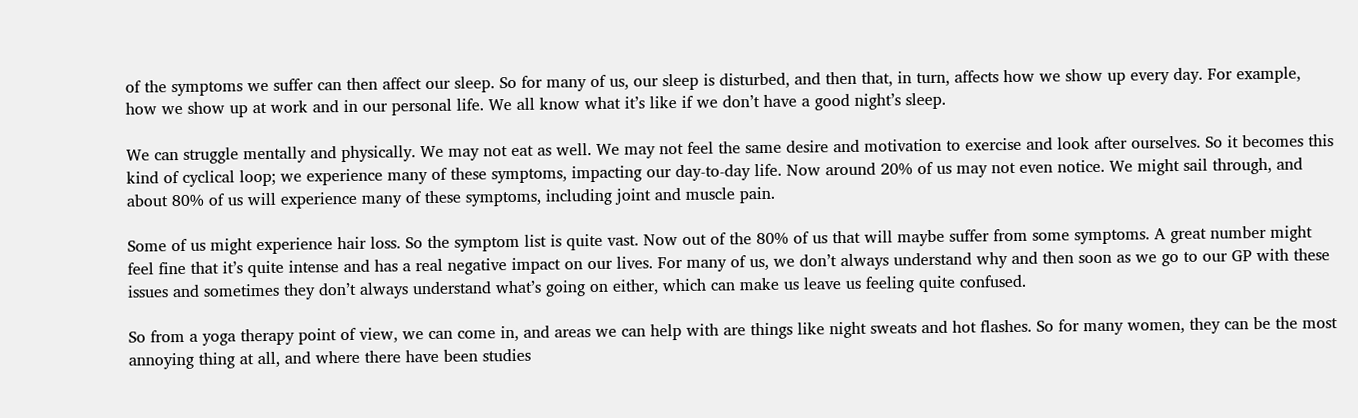of the symptoms we suffer can then affect our sleep. So for many of us, our sleep is disturbed, and then that, in turn, affects how we show up every day. For example, how we show up at work and in our personal life. We all know what it’s like if we don’t have a good night’s sleep.

We can struggle mentally and physically. We may not eat as well. We may not feel the same desire and motivation to exercise and look after ourselves. So it becomes this kind of cyclical loop; we experience many of these symptoms, impacting our day-to-day life. Now around 20% of us may not even notice. We might sail through, and about 80% of us will experience many of these symptoms, including joint and muscle pain.

Some of us might experience hair loss. So the symptom list is quite vast. Now out of the 80% of us that will maybe suffer from some symptoms. A great number might feel fine that it’s quite intense and has a real negative impact on our lives. For many of us, we don’t always understand why and then soon as we go to our GP with these issues and sometimes they don’t always understand what’s going on either, which can make us leave us feeling quite confused.

So from a yoga therapy point of view, we can come in, and areas we can help with are things like night sweats and hot flashes. So for many women, they can be the most annoying thing at all, and where there have been studies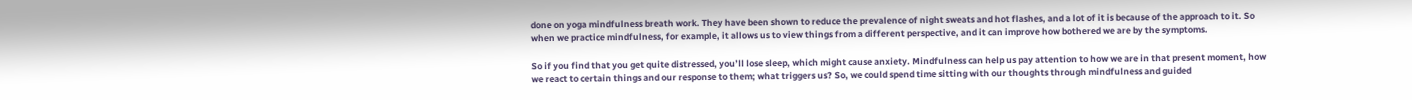done on yoga mindfulness breath work. They have been shown to reduce the prevalence of night sweats and hot flashes, and a lot of it is because of the approach to it. So when we practice mindfulness, for example, it allows us to view things from a different perspective, and it can improve how bothered we are by the symptoms.

So if you find that you get quite distressed, you’ll lose sleep, which might cause anxiety. Mindfulness can help us pay attention to how we are in that present moment, how we react to certain things and our response to them; what triggers us? So, we could spend time sitting with our thoughts through mindfulness and guided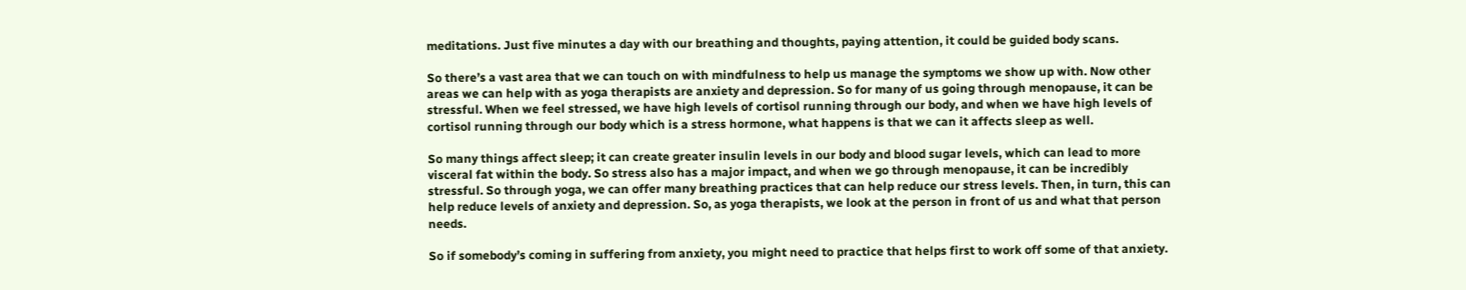meditations. Just five minutes a day with our breathing and thoughts, paying attention, it could be guided body scans.

So there’s a vast area that we can touch on with mindfulness to help us manage the symptoms we show up with. Now other areas we can help with as yoga therapists are anxiety and depression. So for many of us going through menopause, it can be stressful. When we feel stressed, we have high levels of cortisol running through our body, and when we have high levels of cortisol running through our body which is a stress hormone, what happens is that we can it affects sleep as well.

So many things affect sleep; it can create greater insulin levels in our body and blood sugar levels, which can lead to more visceral fat within the body. So stress also has a major impact, and when we go through menopause, it can be incredibly stressful. So through yoga, we can offer many breathing practices that can help reduce our stress levels. Then, in turn, this can help reduce levels of anxiety and depression. So, as yoga therapists, we look at the person in front of us and what that person needs.

So if somebody’s coming in suffering from anxiety, you might need to practice that helps first to work off some of that anxiety.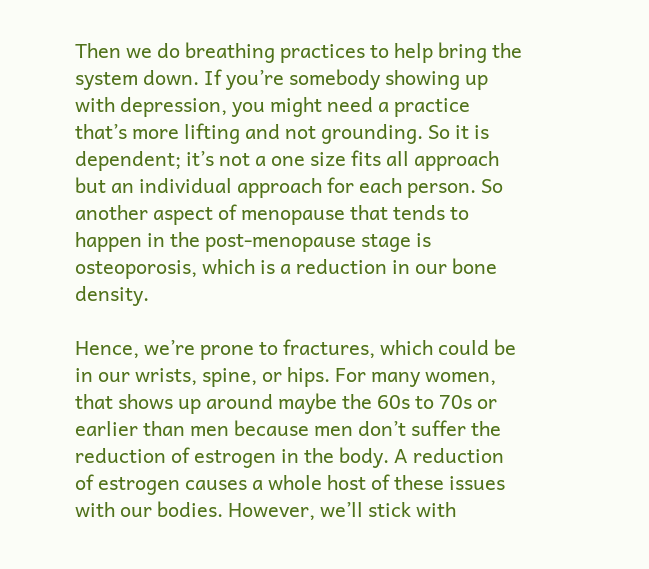Then we do breathing practices to help bring the system down. If you’re somebody showing up with depression, you might need a practice that’s more lifting and not grounding. So it is dependent; it’s not a one size fits all approach but an individual approach for each person. So another aspect of menopause that tends to happen in the post-menopause stage is osteoporosis, which is a reduction in our bone density.

Hence, we’re prone to fractures, which could be in our wrists, spine, or hips. For many women, that shows up around maybe the 60s to 70s or earlier than men because men don’t suffer the reduction of estrogen in the body. A reduction of estrogen causes a whole host of these issues with our bodies. However, we’ll stick with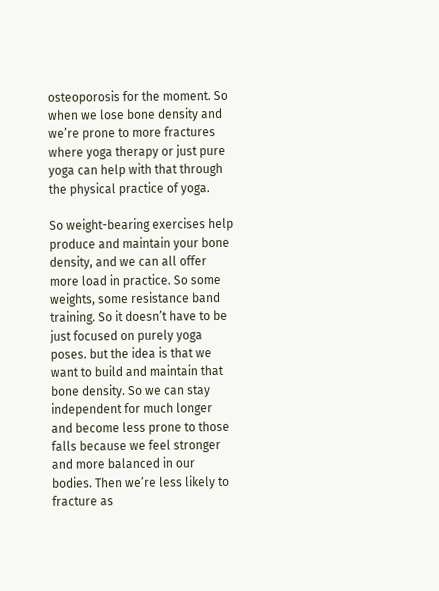osteoporosis for the moment. So when we lose bone density and we’re prone to more fractures where yoga therapy or just pure yoga can help with that through the physical practice of yoga.

So weight-bearing exercises help produce and maintain your bone density, and we can all offer more load in practice. So some weights, some resistance band training. So it doesn’t have to be just focused on purely yoga poses. but the idea is that we want to build and maintain that bone density. So we can stay independent for much longer and become less prone to those falls because we feel stronger and more balanced in our bodies. Then we’re less likely to fracture as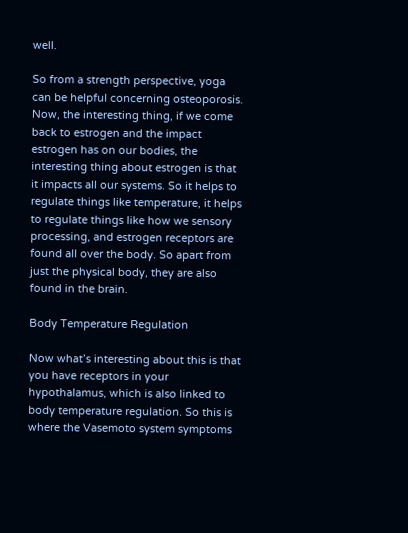well.

So from a strength perspective, yoga can be helpful concerning osteoporosis. Now, the interesting thing, if we come back to estrogen and the impact estrogen has on our bodies, the interesting thing about estrogen is that it impacts all our systems. So it helps to regulate things like temperature, it helps to regulate things like how we sensory processing, and estrogen receptors are found all over the body. So apart from just the physical body, they are also found in the brain.

Body Temperature Regulation

Now what’s interesting about this is that you have receptors in your hypothalamus, which is also linked to body temperature regulation. So this is where the Vasemoto system symptoms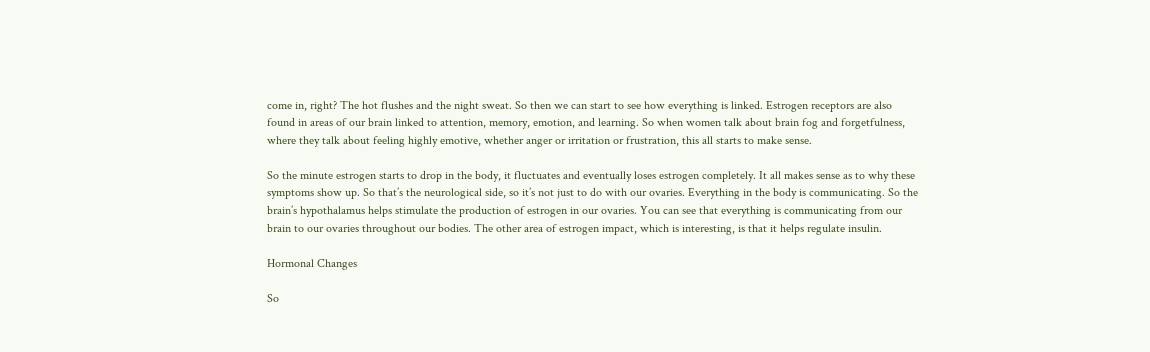come in, right? The hot flushes and the night sweat. So then we can start to see how everything is linked. Estrogen receptors are also found in areas of our brain linked to attention, memory, emotion, and learning. So when women talk about brain fog and forgetfulness, where they talk about feeling highly emotive, whether anger or irritation or frustration, this all starts to make sense.

So the minute estrogen starts to drop in the body, it fluctuates and eventually loses estrogen completely. It all makes sense as to why these symptoms show up. So that’s the neurological side, so it’s not just to do with our ovaries. Everything in the body is communicating. So the brain’s hypothalamus helps stimulate the production of estrogen in our ovaries. You can see that everything is communicating from our brain to our ovaries throughout our bodies. The other area of estrogen impact, which is interesting, is that it helps regulate insulin.

Hormonal Changes

So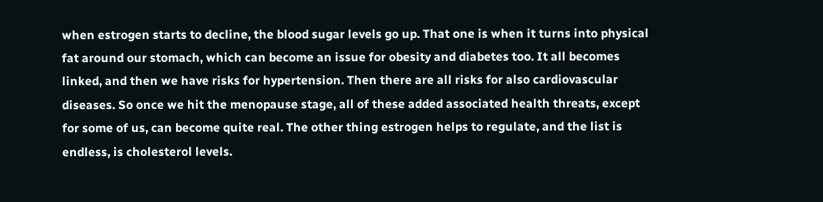when estrogen starts to decline, the blood sugar levels go up. That one is when it turns into physical fat around our stomach, which can become an issue for obesity and diabetes too. It all becomes linked, and then we have risks for hypertension. Then there are all risks for also cardiovascular diseases. So once we hit the menopause stage, all of these added associated health threats, except for some of us, can become quite real. The other thing estrogen helps to regulate, and the list is endless, is cholesterol levels.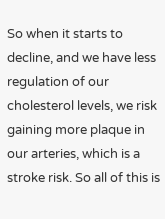So when it starts to decline, and we have less regulation of our cholesterol levels, we risk gaining more plaque in our arteries, which is a stroke risk. So all of this is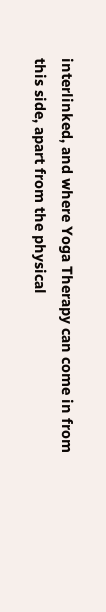interlinked, and where Yoga Therapy can come in from this side, apart from the physical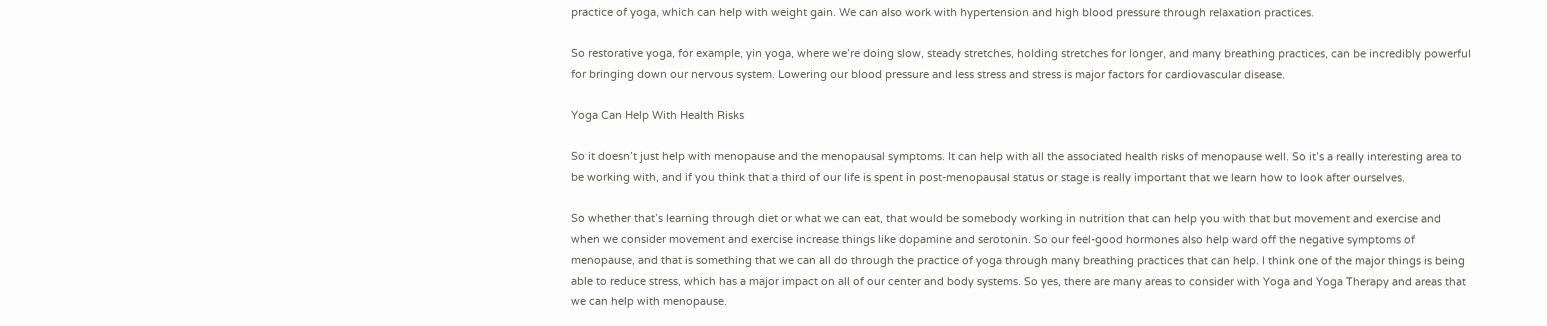practice of yoga, which can help with weight gain. We can also work with hypertension and high blood pressure through relaxation practices.

So restorative yoga, for example, yin yoga, where we’re doing slow, steady stretches, holding stretches for longer, and many breathing practices, can be incredibly powerful for bringing down our nervous system. Lowering our blood pressure and less stress and stress is major factors for cardiovascular disease.

Yoga Can Help With Health Risks

So it doesn’t just help with menopause and the menopausal symptoms. It can help with all the associated health risks of menopause well. So it’s a really interesting area to be working with, and if you think that a third of our life is spent in post-menopausal status or stage is really important that we learn how to look after ourselves.

So whether that’s learning through diet or what we can eat, that would be somebody working in nutrition that can help you with that but movement and exercise and when we consider movement and exercise increase things like dopamine and serotonin. So our feel-good hormones also help ward off the negative symptoms of menopause, and that is something that we can all do through the practice of yoga through many breathing practices that can help. I think one of the major things is being able to reduce stress, which has a major impact on all of our center and body systems. So yes, there are many areas to consider with Yoga and Yoga Therapy and areas that we can help with menopause.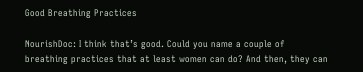Good Breathing Practices

NourishDoc: I think that’s good. Could you name a couple of breathing practices that at least women can do? And then, they can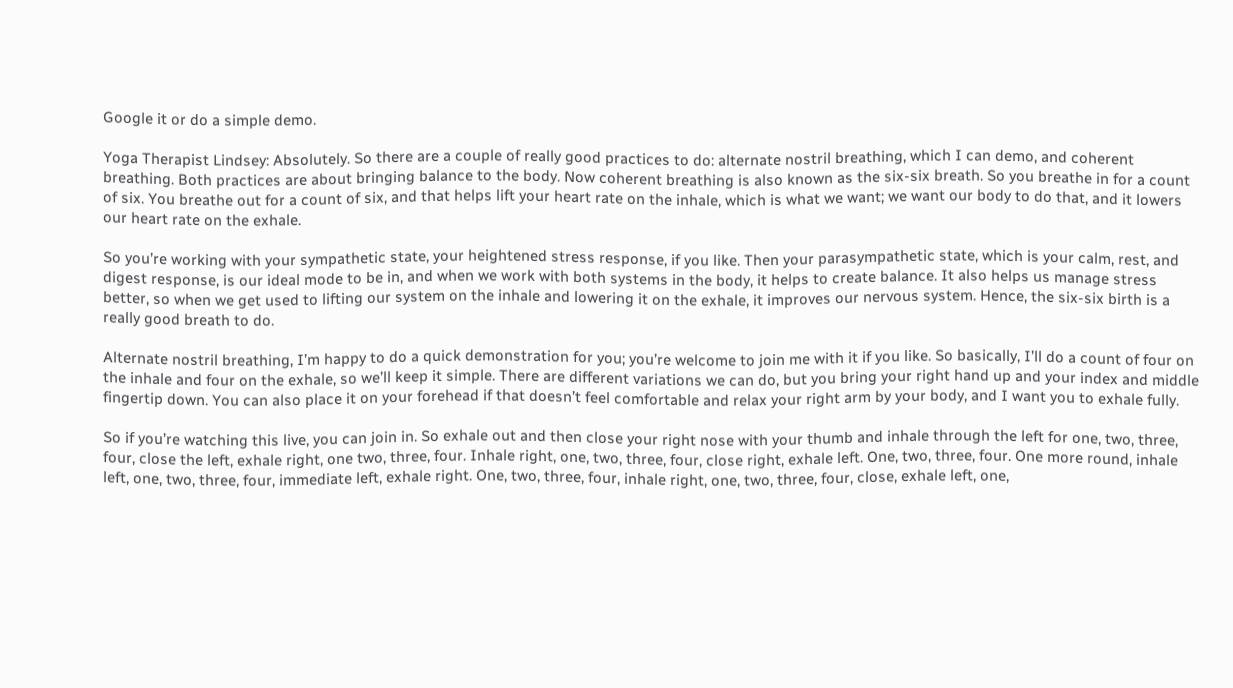Google it or do a simple demo.

Yoga Therapist Lindsey: Absolutely. So there are a couple of really good practices to do: alternate nostril breathing, which I can demo, and coherent breathing. Both practices are about bringing balance to the body. Now coherent breathing is also known as the six-six breath. So you breathe in for a count of six. You breathe out for a count of six, and that helps lift your heart rate on the inhale, which is what we want; we want our body to do that, and it lowers our heart rate on the exhale.

So you’re working with your sympathetic state, your heightened stress response, if you like. Then your parasympathetic state, which is your calm, rest, and digest response, is our ideal mode to be in, and when we work with both systems in the body, it helps to create balance. It also helps us manage stress better, so when we get used to lifting our system on the inhale and lowering it on the exhale, it improves our nervous system. Hence, the six-six birth is a really good breath to do.

Alternate nostril breathing, I’m happy to do a quick demonstration for you; you’re welcome to join me with it if you like. So basically, I’ll do a count of four on the inhale and four on the exhale, so we’ll keep it simple. There are different variations we can do, but you bring your right hand up and your index and middle fingertip down. You can also place it on your forehead if that doesn’t feel comfortable and relax your right arm by your body, and I want you to exhale fully.

So if you’re watching this live, you can join in. So exhale out and then close your right nose with your thumb and inhale through the left for one, two, three, four, close the left, exhale right, one two, three, four. Inhale right, one, two, three, four, close right, exhale left. One, two, three, four. One more round, inhale left, one, two, three, four, immediate left, exhale right. One, two, three, four, inhale right, one, two, three, four, close, exhale left, one,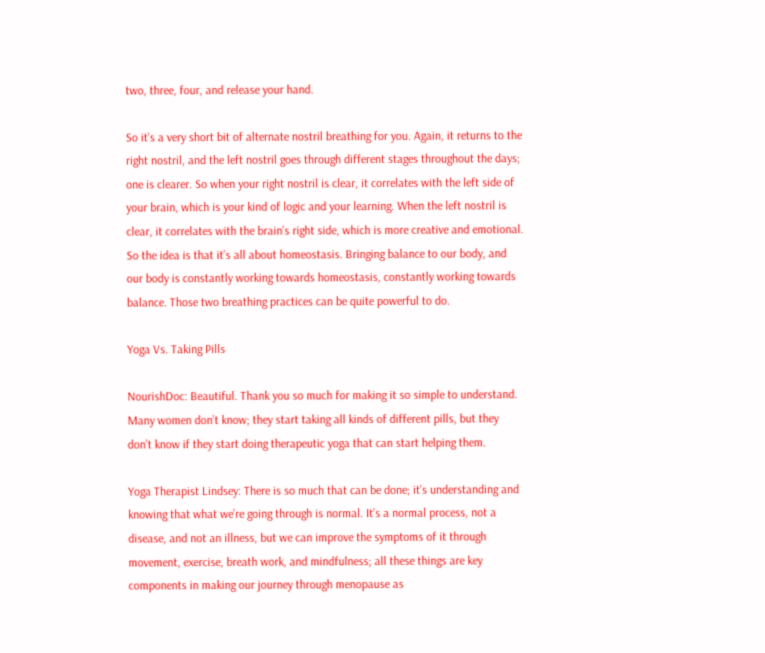two, three, four, and release your hand.

So it’s a very short bit of alternate nostril breathing for you. Again, it returns to the right nostril, and the left nostril goes through different stages throughout the days; one is clearer. So when your right nostril is clear, it correlates with the left side of your brain, which is your kind of logic and your learning. When the left nostril is clear, it correlates with the brain’s right side, which is more creative and emotional. So the idea is that it’s all about homeostasis. Bringing balance to our body, and our body is constantly working towards homeostasis, constantly working towards balance. Those two breathing practices can be quite powerful to do.

Yoga Vs. Taking Pills

NourishDoc: Beautiful. Thank you so much for making it so simple to understand. Many women don’t know; they start taking all kinds of different pills, but they don’t know if they start doing therapeutic yoga that can start helping them.

Yoga Therapist Lindsey: There is so much that can be done; it’s understanding and knowing that what we’re going through is normal. It’s a normal process, not a disease, and not an illness, but we can improve the symptoms of it through movement, exercise, breath work, and mindfulness; all these things are key components in making our journey through menopause as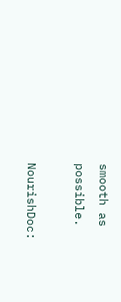smooth as possible.

NourishDoc: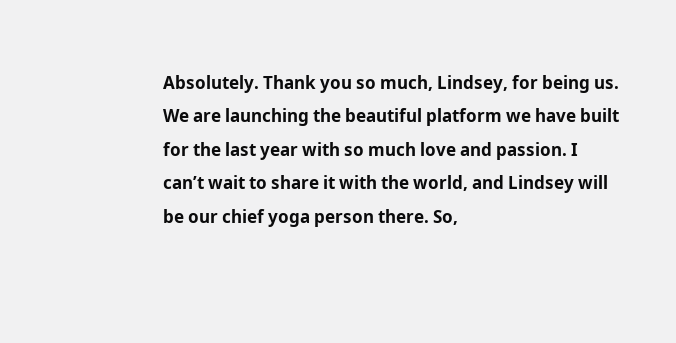Absolutely. Thank you so much, Lindsey, for being us. We are launching the beautiful platform we have built for the last year with so much love and passion. I can’t wait to share it with the world, and Lindsey will be our chief yoga person there. So,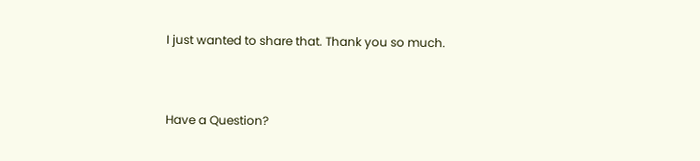I just wanted to share that. Thank you so much.


Have a Question?